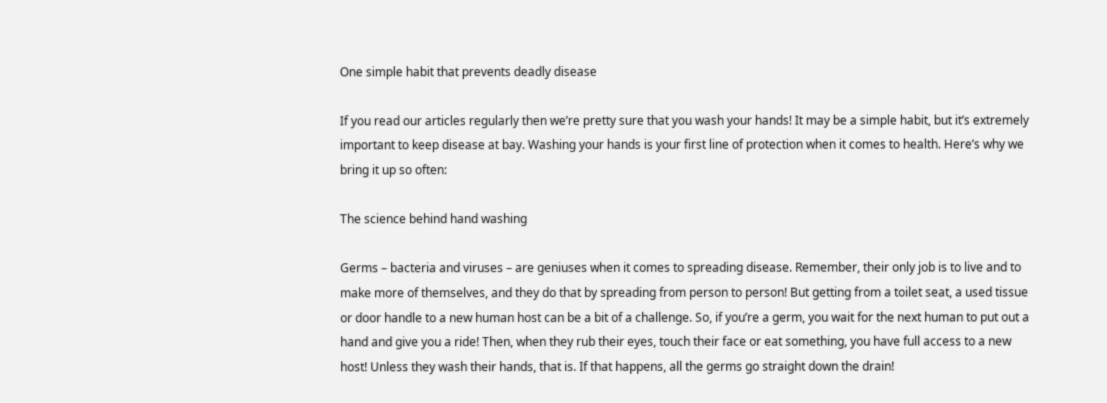One simple habit that prevents deadly disease

If you read our articles regularly then we’re pretty sure that you wash your hands! It may be a simple habit, but it’s extremely important to keep disease at bay. Washing your hands is your first line of protection when it comes to health. Here’s why we bring it up so often:

The science behind hand washing

Germs – bacteria and viruses – are geniuses when it comes to spreading disease. Remember, their only job is to live and to make more of themselves, and they do that by spreading from person to person! But getting from a toilet seat, a used tissue or door handle to a new human host can be a bit of a challenge. So, if you’re a germ, you wait for the next human to put out a hand and give you a ride! Then, when they rub their eyes, touch their face or eat something, you have full access to a new host! Unless they wash their hands, that is. If that happens, all the germs go straight down the drain!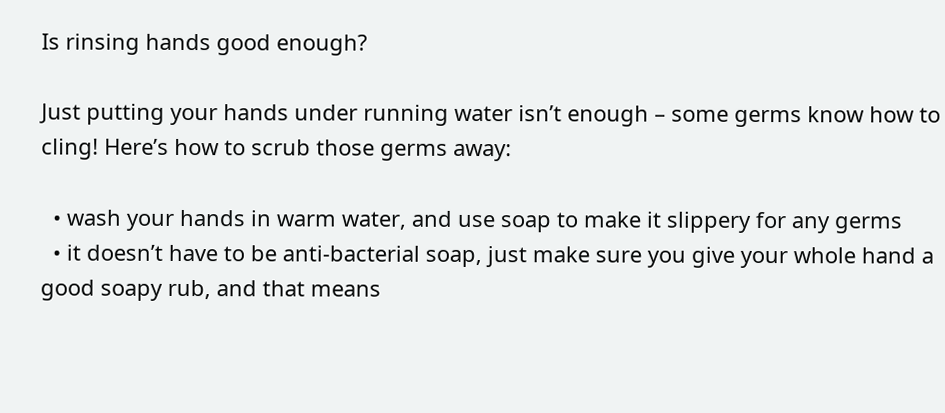Is rinsing hands good enough?

Just putting your hands under running water isn’t enough – some germs know how to cling! Here’s how to scrub those germs away:

  • wash your hands in warm water, and use soap to make it slippery for any germs
  • it doesn’t have to be anti-bacterial soap, just make sure you give your whole hand a good soapy rub, and that means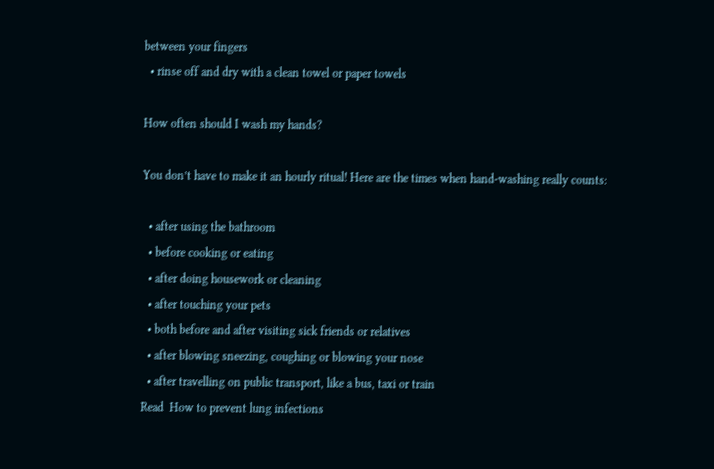between your fingers
  • rinse off and dry with a clean towel or paper towels

How often should I wash my hands?

You don’t have to make it an hourly ritual! Here are the times when hand-washing really counts:

  • after using the bathroom
  • before cooking or eating
  • after doing housework or cleaning
  • after touching your pets
  • both before and after visiting sick friends or relatives
  • after blowing sneezing, coughing or blowing your nose
  • after travelling on public transport, like a bus, taxi or train
Read  How to prevent lung infections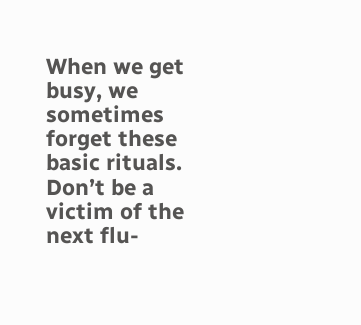When we get busy, we sometimes forget these basic rituals. Don’t be a victim of the next flu-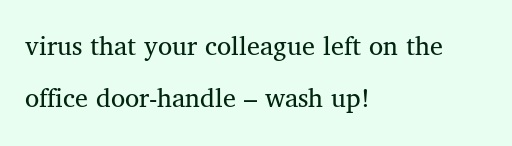virus that your colleague left on the office door-handle – wash up!